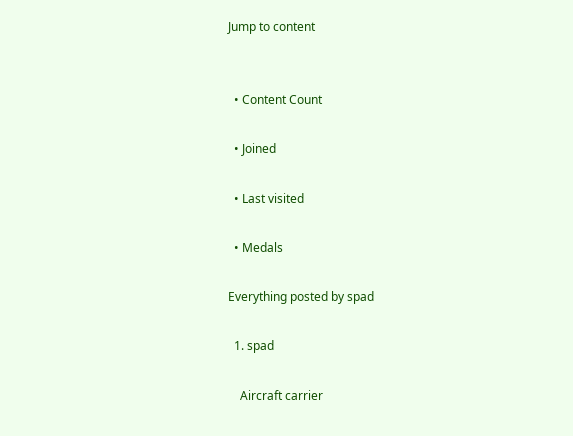Jump to content


  • Content Count

  • Joined

  • Last visited

  • Medals

Everything posted by spad

  1. spad

    Aircraft carrier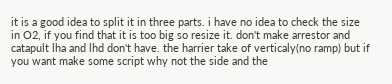it is a good idea to split it in three parts. i have no idea to check the size in O2, if you find that it is too big so resize it. don't make arrestor and catapult lha and lhd don't have. the harrier take of verticaly(no ramp) but if you want make some script why not the side and the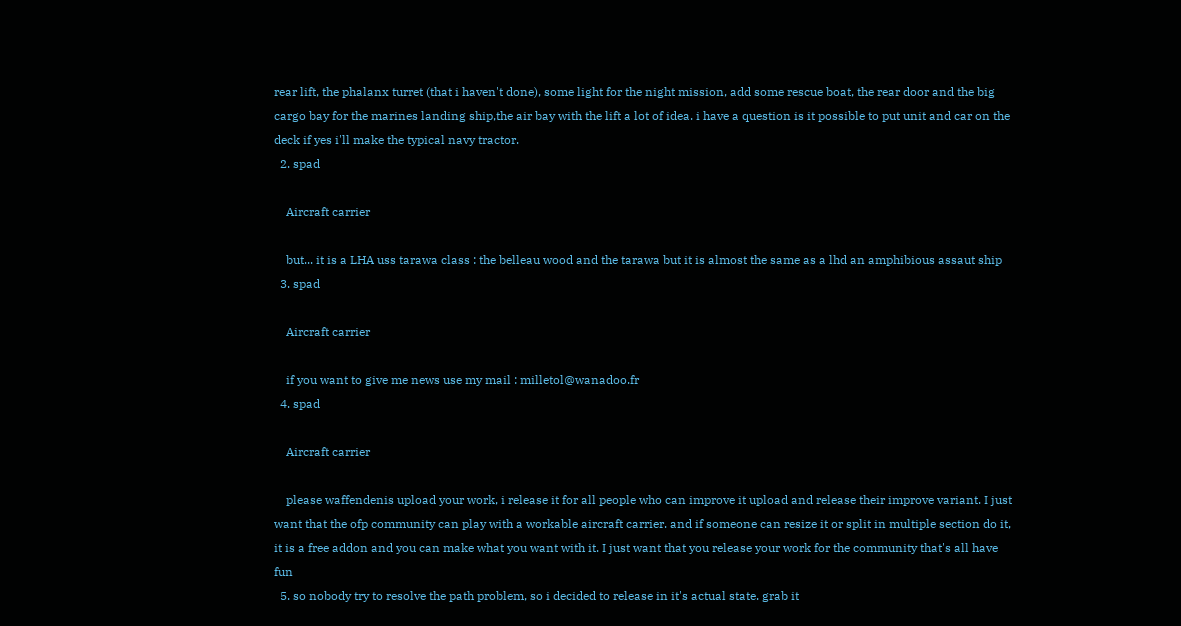rear lift, the phalanx turret (that i haven't done), some light for the night mission, add some rescue boat, the rear door and the big cargo bay for the marines landing ship,the air bay with the lift a lot of idea. i have a question is it possible to put unit and car on the deck if yes i'll make the typical navy tractor.
  2. spad

    Aircraft carrier

    but... it is a LHA uss tarawa class : the belleau wood and the tarawa but it is almost the same as a lhd an amphibious assaut ship
  3. spad

    Aircraft carrier

    if you want to give me news use my mail : milletol@wanadoo.fr
  4. spad

    Aircraft carrier

    please waffendenis upload your work, i release it for all people who can improve it upload and release their improve variant. I just want that the ofp community can play with a workable aircraft carrier. and if someone can resize it or split in multiple section do it, it is a free addon and you can make what you want with it. I just want that you release your work for the community that's all have fun
  5. so nobody try to resolve the path problem, so i decided to release in it's actual state. grab it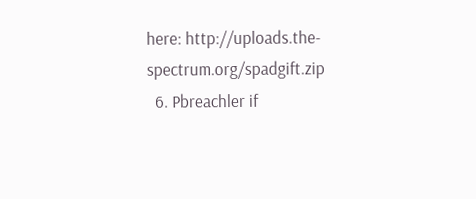here: http://uploads.the-spectrum.org/spadgift.zip
  6. Pbreachler if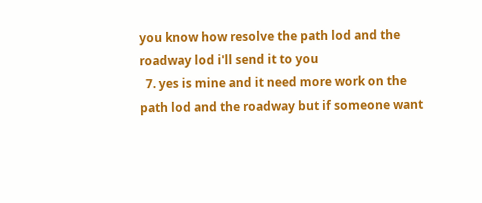you know how resolve the path lod and the roadway lod i'll send it to you
  7. yes is mine and it need more work on the path lod and the roadway but if someone want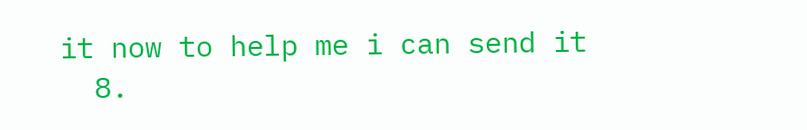it now to help me i can send it
  8.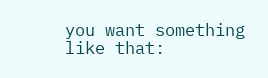you want something like that: